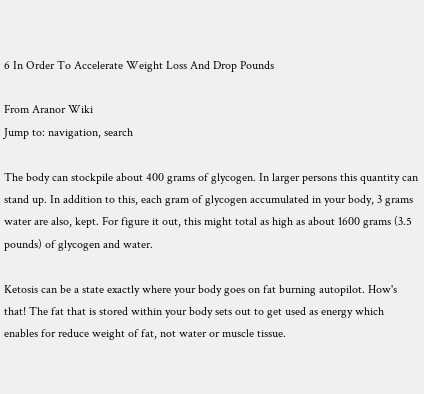6 In Order To Accelerate Weight Loss And Drop Pounds

From Aranor Wiki
Jump to: navigation, search

The body can stockpile about 400 grams of glycogen. In larger persons this quantity can stand up. In addition to this, each gram of glycogen accumulated in your body, 3 grams water are also, kept. For figure it out, this might total as high as about 1600 grams (3.5 pounds) of glycogen and water.

Ketosis can be a state exactly where your body goes on fat burning autopilot. How's that! The fat that is stored within your body sets out to get used as energy which enables for reduce weight of fat, not water or muscle tissue.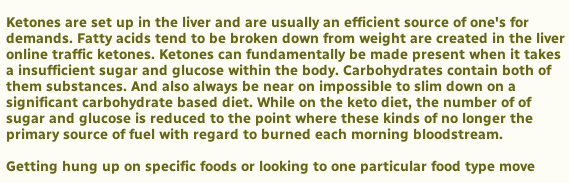Ketones are set up in the liver and are usually an efficient source of one's for demands. Fatty acids tend to be broken down from weight are created in the liver online traffic ketones. Ketones can fundamentally be made present when it takes a insufficient sugar and glucose within the body. Carbohydrates contain both of them substances. And also always be near on impossible to slim down on a significant carbohydrate based diet. While on the keto diet, the number of of sugar and glucose is reduced to the point where these kinds of no longer the primary source of fuel with regard to burned each morning bloodstream.

Getting hung up on specific foods or looking to one particular food type move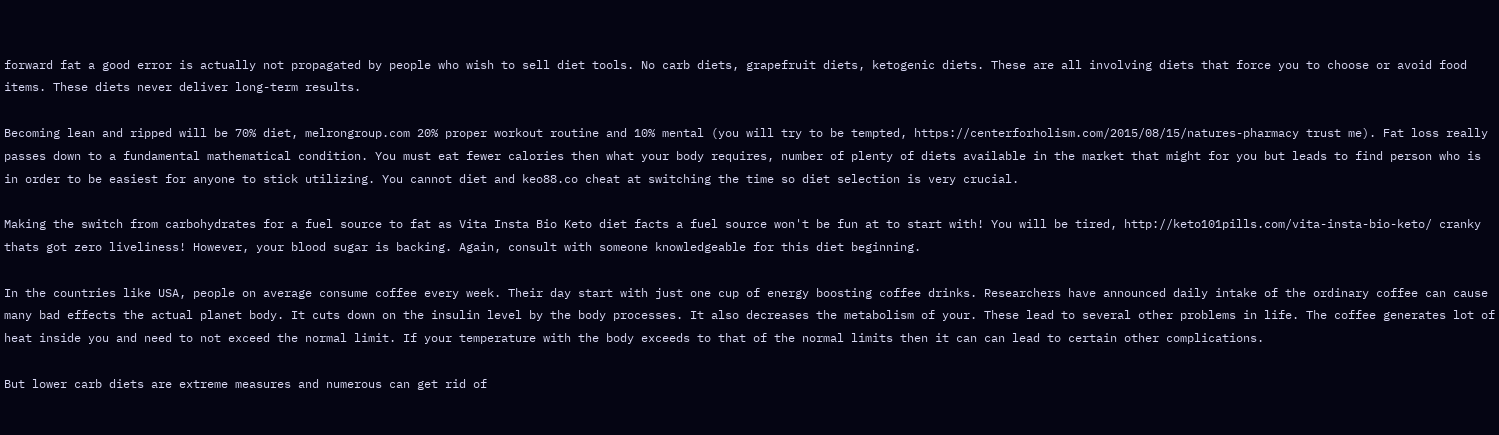forward fat a good error is actually not propagated by people who wish to sell diet tools. No carb diets, grapefruit diets, ketogenic diets. These are all involving diets that force you to choose or avoid food items. These diets never deliver long-term results.

Becoming lean and ripped will be 70% diet, melrongroup.com 20% proper workout routine and 10% mental (you will try to be tempted, https://centerforholism.com/2015/08/15/natures-pharmacy trust me). Fat loss really passes down to a fundamental mathematical condition. You must eat fewer calories then what your body requires, number of plenty of diets available in the market that might for you but leads to find person who is in order to be easiest for anyone to stick utilizing. You cannot diet and keo88.co cheat at switching the time so diet selection is very crucial.

Making the switch from carbohydrates for a fuel source to fat as Vita Insta Bio Keto diet facts a fuel source won't be fun at to start with! You will be tired, http://keto101pills.com/vita-insta-bio-keto/ cranky thats got zero liveliness! However, your blood sugar is backing. Again, consult with someone knowledgeable for this diet beginning.

In the countries like USA, people on average consume coffee every week. Their day start with just one cup of energy boosting coffee drinks. Researchers have announced daily intake of the ordinary coffee can cause many bad effects the actual planet body. It cuts down on the insulin level by the body processes. It also decreases the metabolism of your. These lead to several other problems in life. The coffee generates lot of heat inside you and need to not exceed the normal limit. If your temperature with the body exceeds to that of the normal limits then it can can lead to certain other complications.

But lower carb diets are extreme measures and numerous can get rid of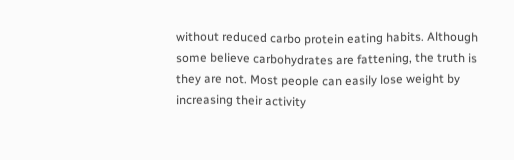without reduced carbo protein eating habits. Although some believe carbohydrates are fattening, the truth is they are not. Most people can easily lose weight by increasing their activity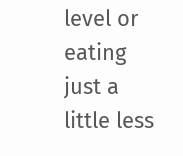level or eating just a little less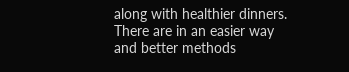along with healthier dinners. There are in an easier way and better methods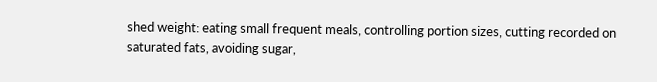shed weight: eating small frequent meals, controlling portion sizes, cutting recorded on saturated fats, avoiding sugar,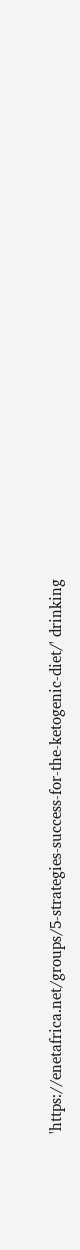'https://enetafrica.net/groups/5-strategies-success-for-the-ketogenic-diet/' drinking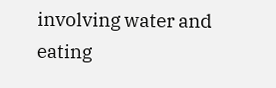involving water and eating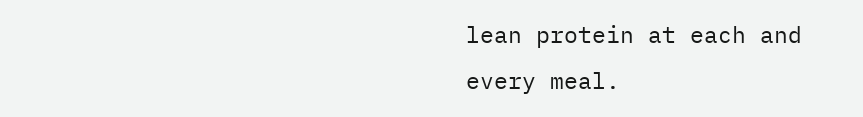lean protein at each and every meal.